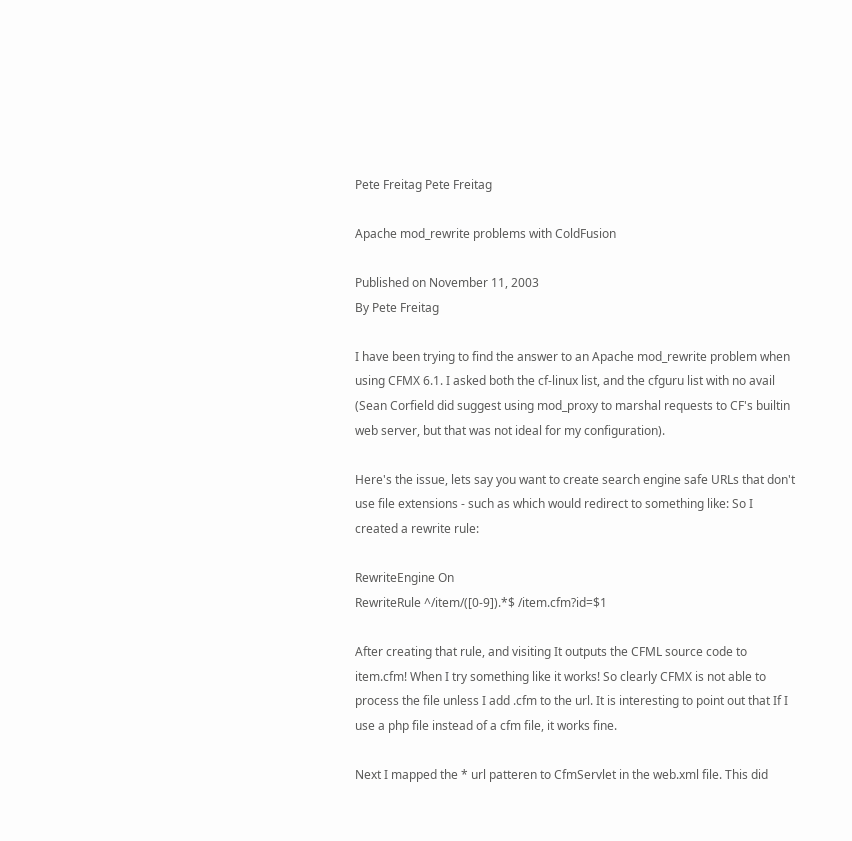Pete Freitag Pete Freitag

Apache mod_rewrite problems with ColdFusion

Published on November 11, 2003
By Pete Freitag

I have been trying to find the answer to an Apache mod_rewrite problem when using CFMX 6.1. I asked both the cf-linux list, and the cfguru list with no avail (Sean Corfield did suggest using mod_proxy to marshal requests to CF's builtin web server, but that was not ideal for my configuration).

Here's the issue, lets say you want to create search engine safe URLs that don't use file extensions - such as which would redirect to something like: So I created a rewrite rule:

RewriteEngine On
RewriteRule ^/item/([0-9]).*$ /item.cfm?id=$1

After creating that rule, and visiting It outputs the CFML source code to item.cfm! When I try something like it works! So clearly CFMX is not able to process the file unless I add .cfm to the url. It is interesting to point out that If I use a php file instead of a cfm file, it works fine.

Next I mapped the * url patteren to CfmServlet in the web.xml file. This did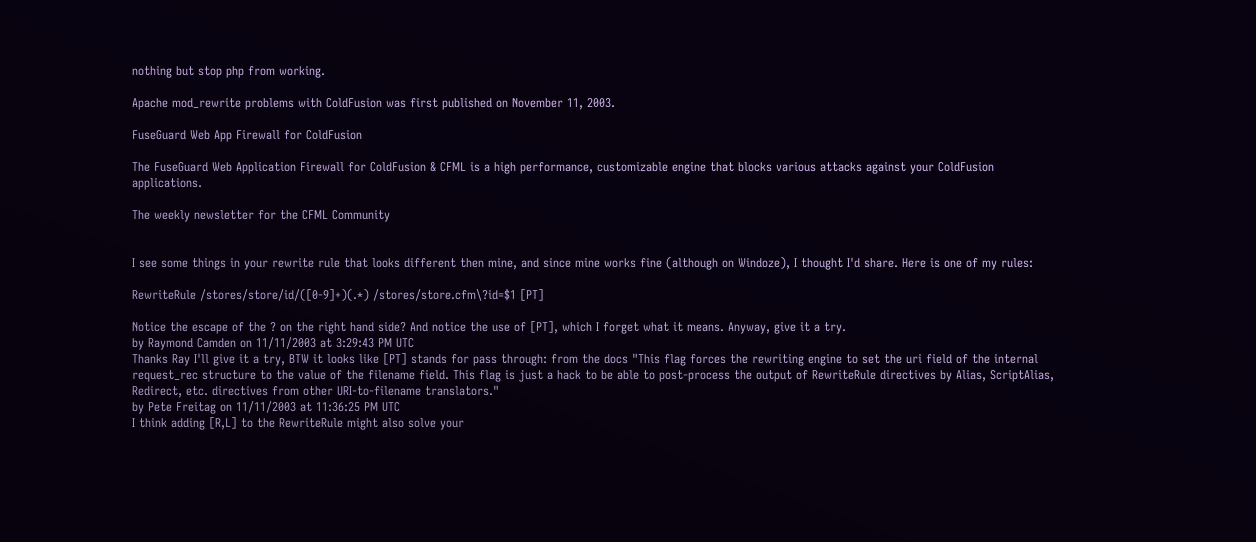nothing but stop php from working.

Apache mod_rewrite problems with ColdFusion was first published on November 11, 2003.

FuseGuard Web App Firewall for ColdFusion

The FuseGuard Web Application Firewall for ColdFusion & CFML is a high performance, customizable engine that blocks various attacks against your ColdFusion applications.

The weekly newsletter for the CFML Community


I see some things in your rewrite rule that looks different then mine, and since mine works fine (although on Windoze), I thought I'd share. Here is one of my rules:

RewriteRule /stores/store/id/([0-9]+)(.*) /stores/store.cfm\?id=$1 [PT]

Notice the escape of the ? on the right hand side? And notice the use of [PT], which I forget what it means. Anyway, give it a try.
by Raymond Camden on 11/11/2003 at 3:29:43 PM UTC
Thanks Ray I'll give it a try, BTW it looks like [PT] stands for pass through: from the docs "This flag forces the rewriting engine to set the uri field of the internal request_rec structure to the value of the filename field. This flag is just a hack to be able to post-process the output of RewriteRule directives by Alias, ScriptAlias, Redirect, etc. directives from other URI-to-filename translators."
by Pete Freitag on 11/11/2003 at 11:36:25 PM UTC
I think adding [R,L] to the RewriteRule might also solve your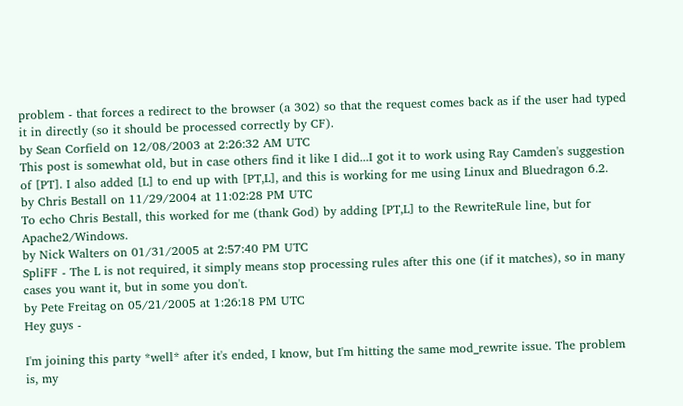problem - that forces a redirect to the browser (a 302) so that the request comes back as if the user had typed it in directly (so it should be processed correctly by CF).
by Sean Corfield on 12/08/2003 at 2:26:32 AM UTC
This post is somewhat old, but in case others find it like I did...I got it to work using Ray Camden's suggestion of [PT]. I also added [L] to end up with [PT,L], and this is working for me using Linux and Bluedragon 6.2.
by Chris Bestall on 11/29/2004 at 11:02:28 PM UTC
To echo Chris Bestall, this worked for me (thank God) by adding [PT,L] to the RewriteRule line, but for Apache2/Windows.
by Nick Walters on 01/31/2005 at 2:57:40 PM UTC
SpliFF - The L is not required, it simply means stop processing rules after this one (if it matches), so in many cases you want it, but in some you don't.
by Pete Freitag on 05/21/2005 at 1:26:18 PM UTC
Hey guys -

I'm joining this party *well* after it's ended, I know, but I'm hitting the same mod_rewrite issue. The problem is, my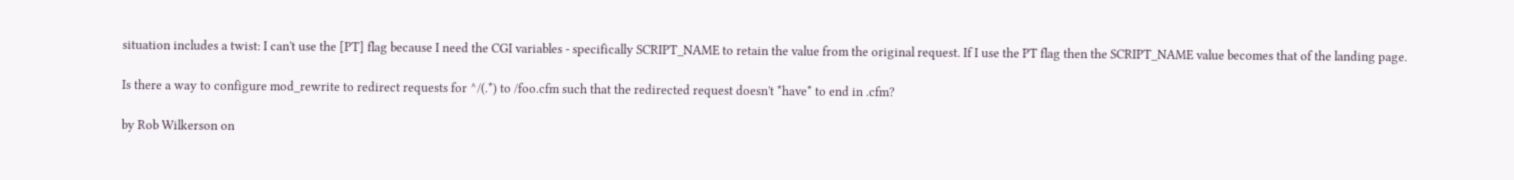situation includes a twist: I can't use the [PT] flag because I need the CGI variables - specifically SCRIPT_NAME to retain the value from the original request. If I use the PT flag then the SCRIPT_NAME value becomes that of the landing page.

Is there a way to configure mod_rewrite to redirect requests for ^/(.*) to /foo.cfm such that the redirected request doesn't *have* to end in .cfm?

by Rob Wilkerson on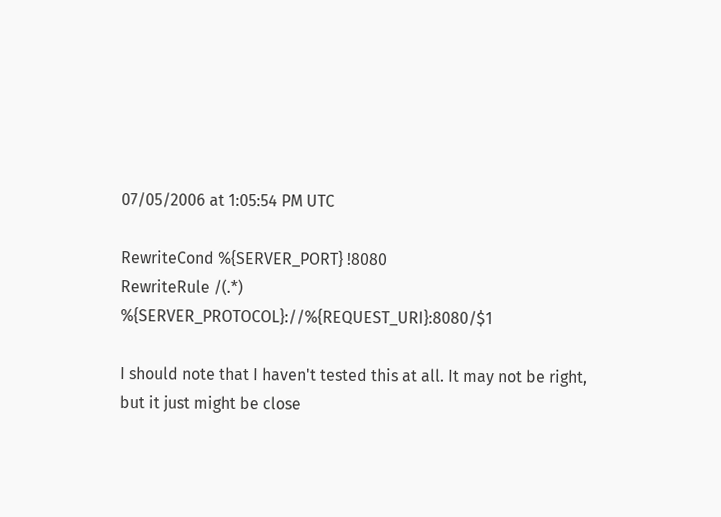07/05/2006 at 1:05:54 PM UTC

RewriteCond %{SERVER_PORT} !8080
RewriteRule /(.*) %{SERVER_PROTOCOL}://%{REQUEST_URI}:8080/$1

I should note that I haven't tested this at all. It may not be right, but it just might be close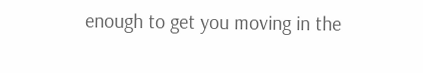enough to get you moving in the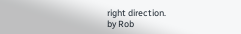right direction.
by Rob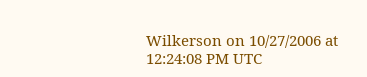Wilkerson on 10/27/2006 at 12:24:08 PM UTC